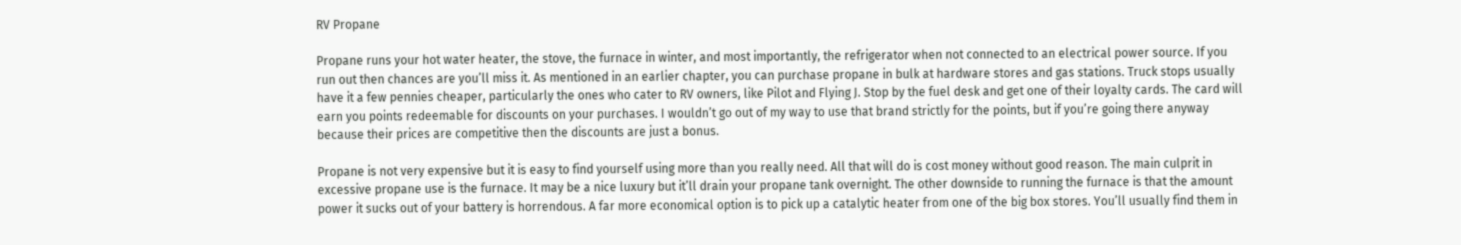RV Propane

Propane runs your hot water heater, the stove, the furnace in winter, and most importantly, the refrigerator when not connected to an electrical power source. If you run out then chances are you’ll miss it. As mentioned in an earlier chapter, you can purchase propane in bulk at hardware stores and gas stations. Truck stops usually have it a few pennies cheaper, particularly the ones who cater to RV owners, like Pilot and Flying J. Stop by the fuel desk and get one of their loyalty cards. The card will earn you points redeemable for discounts on your purchases. I wouldn’t go out of my way to use that brand strictly for the points, but if you’re going there anyway because their prices are competitive then the discounts are just a bonus.

Propane is not very expensive but it is easy to find yourself using more than you really need. All that will do is cost money without good reason. The main culprit in excessive propane use is the furnace. It may be a nice luxury but it’ll drain your propane tank overnight. The other downside to running the furnace is that the amount power it sucks out of your battery is horrendous. A far more economical option is to pick up a catalytic heater from one of the big box stores. You’ll usually find them in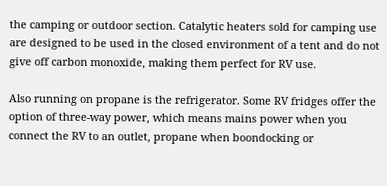the camping or outdoor section. Catalytic heaters sold for camping use are designed to be used in the closed environment of a tent and do not give off carbon monoxide, making them perfect for RV use.

Also running on propane is the refrigerator. Some RV fridges offer the option of three-way power, which means mains power when you connect the RV to an outlet, propane when boondocking or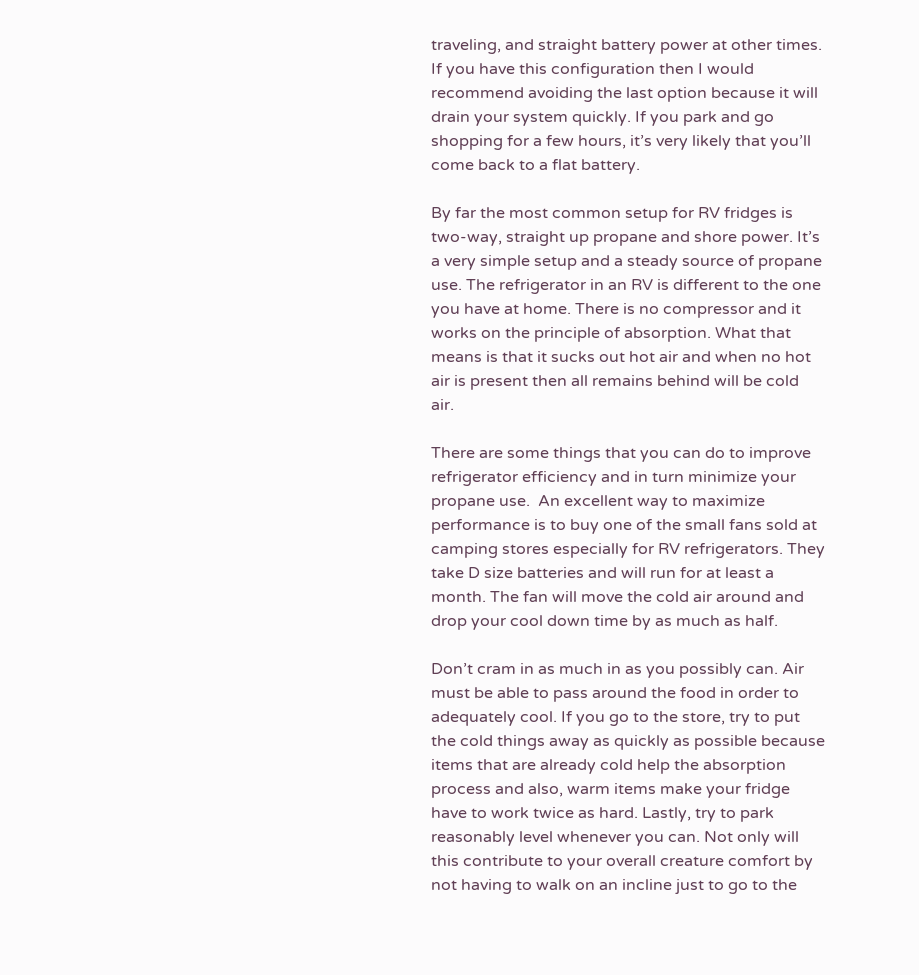traveling, and straight battery power at other times. If you have this configuration then I would recommend avoiding the last option because it will drain your system quickly. If you park and go shopping for a few hours, it’s very likely that you’ll come back to a flat battery.

By far the most common setup for RV fridges is two-way, straight up propane and shore power. It’s a very simple setup and a steady source of propane use. The refrigerator in an RV is different to the one you have at home. There is no compressor and it works on the principle of absorption. What that means is that it sucks out hot air and when no hot air is present then all remains behind will be cold air.

There are some things that you can do to improve refrigerator efficiency and in turn minimize your propane use.  An excellent way to maximize performance is to buy one of the small fans sold at camping stores especially for RV refrigerators. They take D size batteries and will run for at least a month. The fan will move the cold air around and drop your cool down time by as much as half.

Don’t cram in as much in as you possibly can. Air must be able to pass around the food in order to adequately cool. If you go to the store, try to put the cold things away as quickly as possible because items that are already cold help the absorption process and also, warm items make your fridge have to work twice as hard. Lastly, try to park reasonably level whenever you can. Not only will this contribute to your overall creature comfort by not having to walk on an incline just to go to the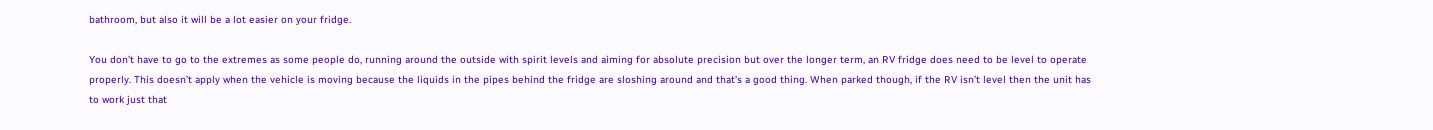bathroom, but also it will be a lot easier on your fridge.

You don’t have to go to the extremes as some people do, running around the outside with spirit levels and aiming for absolute precision but over the longer term, an RV fridge does need to be level to operate properly. This doesn’t apply when the vehicle is moving because the liquids in the pipes behind the fridge are sloshing around and that’s a good thing. When parked though, if the RV isn’t level then the unit has to work just that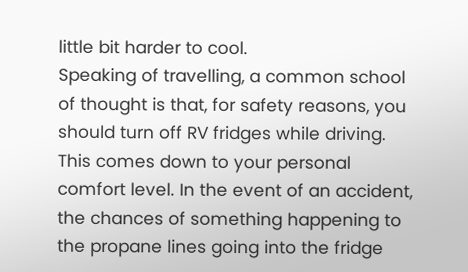little bit harder to cool.
Speaking of travelling, a common school of thought is that, for safety reasons, you should turn off RV fridges while driving. This comes down to your personal comfort level. In the event of an accident, the chances of something happening to the propane lines going into the fridge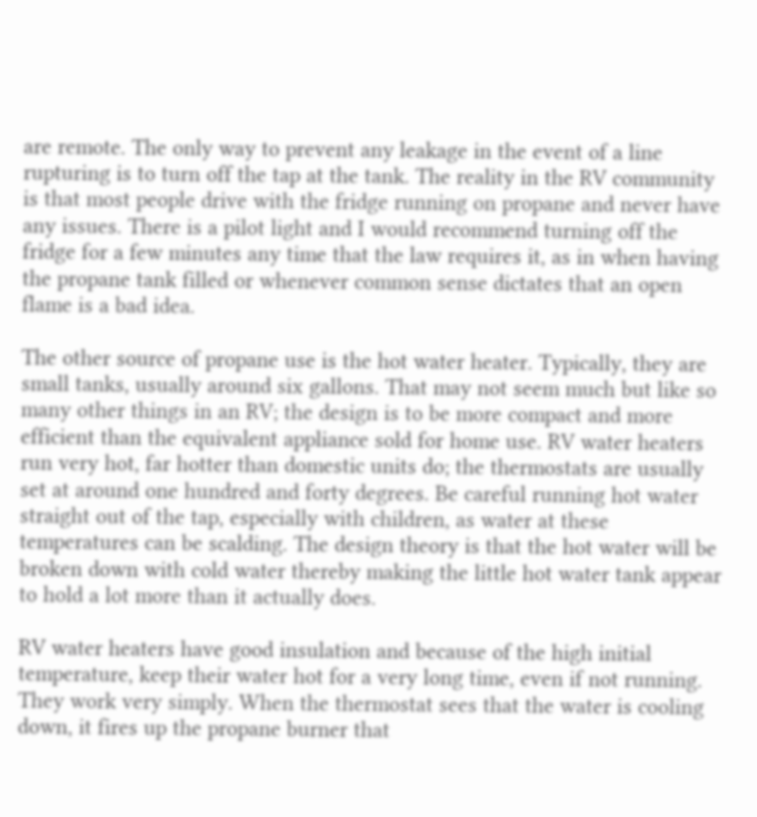are remote. The only way to prevent any leakage in the event of a line rupturing is to turn off the tap at the tank. The reality in the RV community is that most people drive with the fridge running on propane and never have any issues. There is a pilot light and I would recommend turning off the fridge for a few minutes any time that the law requires it, as in when having the propane tank filled or whenever common sense dictates that an open flame is a bad idea.

The other source of propane use is the hot water heater. Typically, they are small tanks, usually around six gallons. That may not seem much but like so many other things in an RV; the design is to be more compact and more efficient than the equivalent appliance sold for home use. RV water heaters run very hot, far hotter than domestic units do; the thermostats are usually set at around one hundred and forty degrees. Be careful running hot water straight out of the tap, especially with children, as water at these temperatures can be scalding. The design theory is that the hot water will be broken down with cold water thereby making the little hot water tank appear to hold a lot more than it actually does.

RV water heaters have good insulation and because of the high initial temperature, keep their water hot for a very long time, even if not running. They work very simply. When the thermostat sees that the water is cooling down, it fires up the propane burner that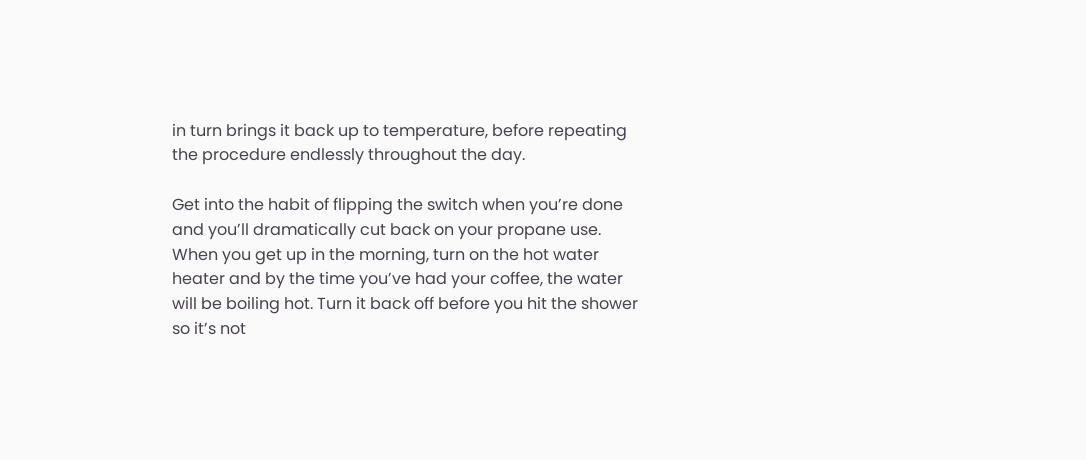in turn brings it back up to temperature, before repeating the procedure endlessly throughout the day.

Get into the habit of flipping the switch when you’re done and you’ll dramatically cut back on your propane use. When you get up in the morning, turn on the hot water heater and by the time you’ve had your coffee, the water will be boiling hot. Turn it back off before you hit the shower so it’s not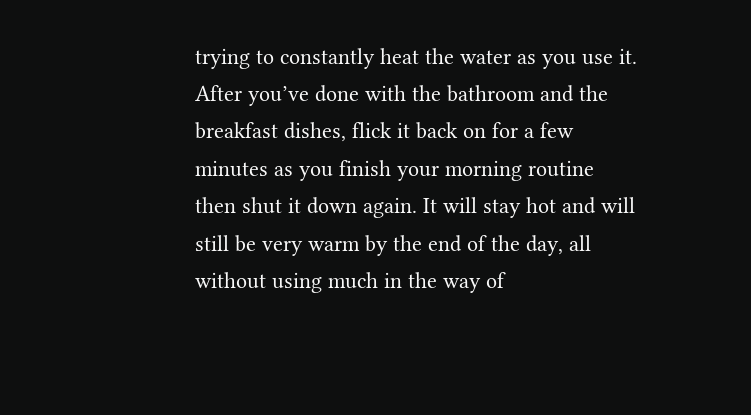trying to constantly heat the water as you use it. After you’ve done with the bathroom and the breakfast dishes, flick it back on for a few minutes as you finish your morning routine then shut it down again. It will stay hot and will still be very warm by the end of the day, all without using much in the way of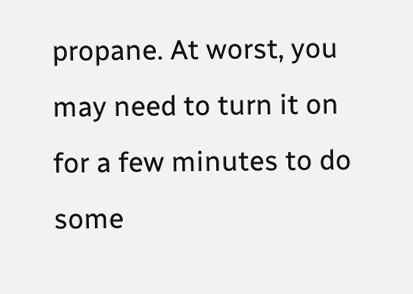propane. At worst, you may need to turn it on for a few minutes to do some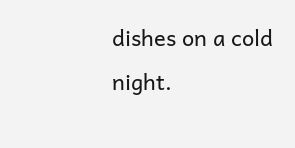dishes on a cold night.